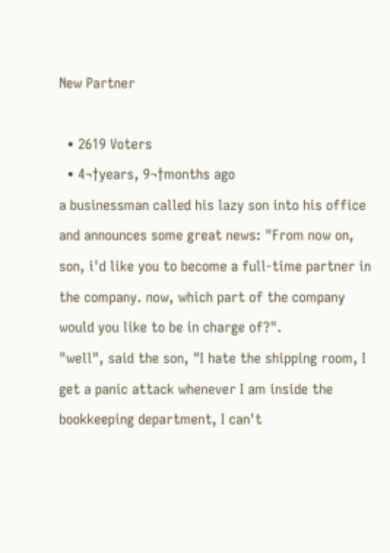New Partner

  • 2619 Voters
  • 4¬†years, 9¬†months ago
a businessman called his lazy son into his office and announces some great news: "From now on, son, i'd like you to become a full-time partner in the company. now, which part of the company would you like to be in charge of?".
"well", said the son, "I hate the shipping room, I get a panic attack whenever I am inside the bookkeeping department, I can't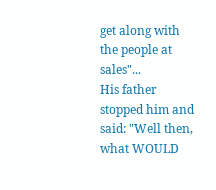get along with the people at sales"...
His father stopped him and said: "Well then, what WOULD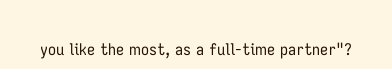you like the most, as a full-time partner"?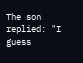The son replied: "I guess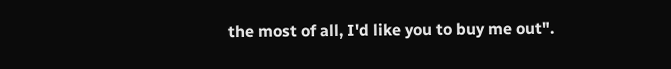the most of all, I'd like you to buy me out".